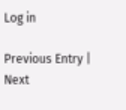Log in

Previous Entry | Next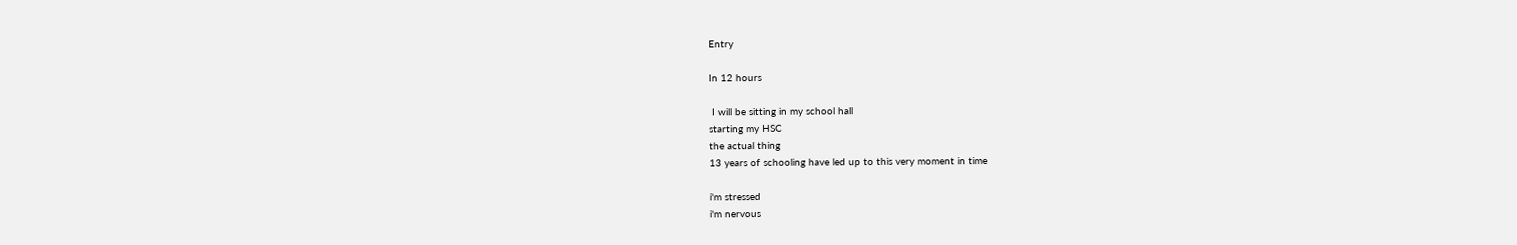Entry

In 12 hours

 I will be sitting in my school hall
starting my HSC
the actual thing
13 years of schooling have led up to this very moment in time

i'm stressed
i'm nervous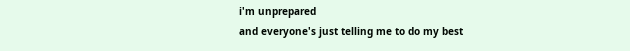i'm unprepared
and everyone's just telling me to do my best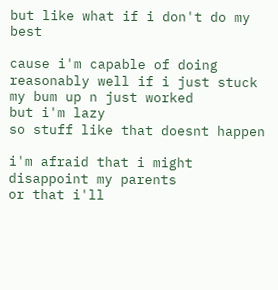but like what if i don't do my best

cause i'm capable of doing reasonably well if i just stuck my bum up n just worked
but i'm lazy
so stuff like that doesnt happen

i'm afraid that i might disappoint my parents
or that i'll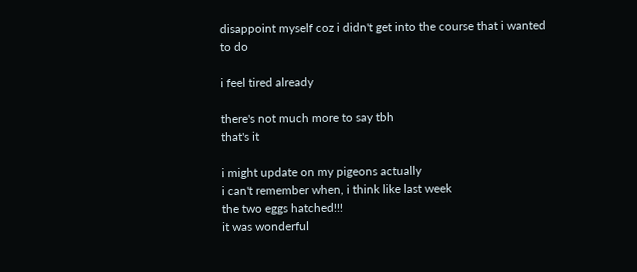disappoint myself coz i didn't get into the course that i wanted to do

i feel tired already

there's not much more to say tbh
that's it

i might update on my pigeons actually
i can't remember when, i think like last week
the two eggs hatched!!!
it was wonderful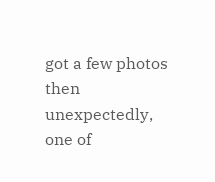got a few photos
then unexpectedly, one of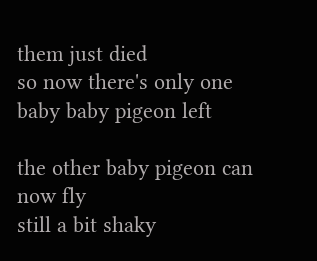them just died
so now there's only one baby baby pigeon left

the other baby pigeon can now fly
still a bit shaky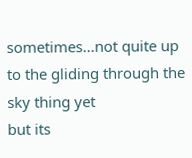sometimes...not quite up to the gliding through the sky thing yet
but its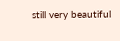still very beautiful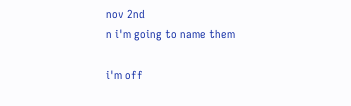nov 2nd
n i'm going to name them

i'm off